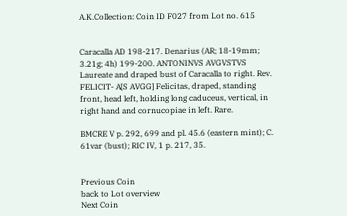A.K.Collection: Coin ID F027 from Lot no. 615


Caracalla AD 198-217. Denarius (AR; 18-19mm; 3.21g; 4h) 199-200. ANTONINVS AVGVSTVS Laureate and draped bust of Caracalla to right. Rev. FELICIT- A[S AVGG] Felicitas, draped, standing front, head left, holding long caduceus, vertical, in right hand and cornucopiae in left. Rare.

BMCRE V p. 292, 699 and pl. 45.6 (eastern mint); C. 61var (bust); RIC IV, 1 p. 217, 35.


Previous Coin
back to Lot overview
Next Coin